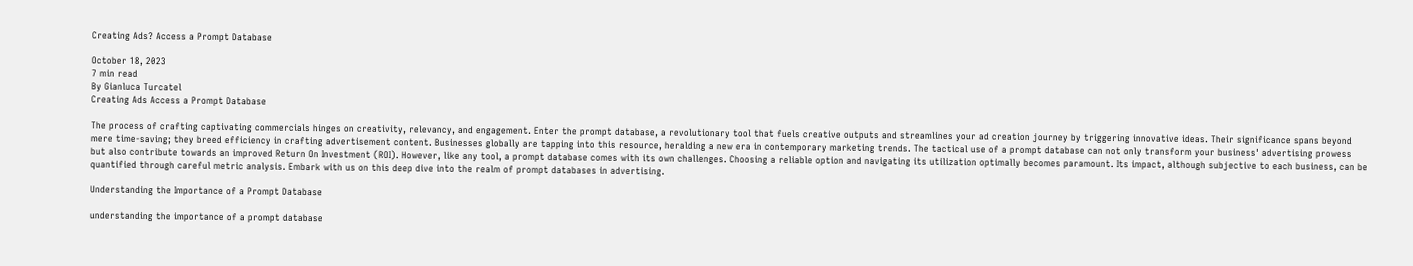Creating Ads? Access a Prompt Database

October 18, 2023
7 min read
By Gianluca Turcatel
Creating Ads Access a Prompt Database

The process of crafting captivating commercials hinges on creativity, relevancy, and engagement. Enter the prompt database, a revolutionary tool that fuels creative outputs and streamlines your ad creation journey by triggering innovative ideas. Their significance spans beyond mere time-saving; they breed efficiency in crafting advertisement content. Businesses globally are tapping into this resource, heralding a new era in contemporary marketing trends. The tactical use of a prompt database can not only transform your business' advertising prowess but also contribute towards an improved Return On Investment (ROI). However, like any tool, a prompt database comes with its own challenges. Choosing a reliable option and navigating its utilization optimally becomes paramount. Its impact, although subjective to each business, can be quantified through careful metric analysis. Embark with us on this deep dive into the realm of prompt databases in advertising.

Understanding the Importance of a Prompt Database

understanding the importance of a prompt database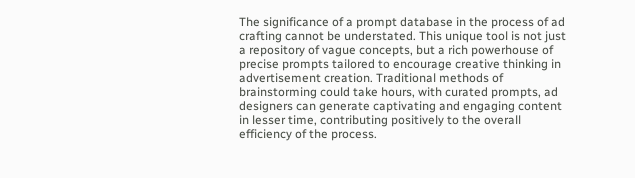The significance of a prompt database in the process of ad crafting cannot be understated. This unique tool is not just a repository of vague concepts, but a rich powerhouse of precise prompts tailored to encourage creative thinking in advertisement creation. Traditional methods of brainstorming could take hours, with curated prompts, ad designers can generate captivating and engaging content in lesser time, contributing positively to the overall efficiency of the process.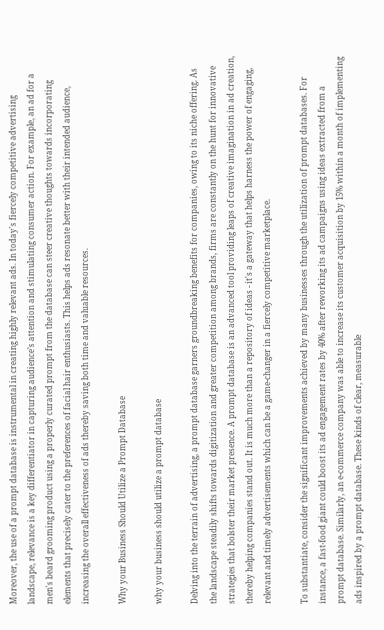Moreover, the use of a prompt database is instrumental in creating highly relevant ads. In today's fiercely competitive advertising landscape, relevance is a key differentiator in capturing audience’s attention and stimulating consumer action. For example, an ad for a men's beard grooming product using a properly curated prompt from the database can steer creative thoughts towards incorporating elements that precisely cater to the preferences of facial hair enthusiasts. This helps ads resonate better with their intended audience, increasing the overall effectiveness of ads thereby saving both time and valuable resources.

Why your Business Should Utilize a Prompt Database

why your business should utilize a prompt database

Delving into the terrain of advertising, a prompt database garners groundbreaking benefits for companies, owing to its niche offering. As the landscape steadily shifts towards digitization and greater competition among brands, firms are constantly on the hunt for innovative strategies that bolster their market presence. A prompt database is an advanced tool providing leaps of creative imagination in ad creation, thereby helping companies stand out. It is much more than a repository of ideas - it's a gateway that helps harness the power of engaging, relevant and timely advertisements which can be a game-changer in a fiercely competitive marketplace.

To substantiate, consider the significant improvements achieved by many businesses through the utilization of prompt databases. For instance, a fast-food giant could boost its ad engagement rates by 40% after reworking its ad campaigns using ideas extracted from a prompt database. Similarly, an e-commerce company was able to increase its customer acquisition by 15% within a month of implementing ads inspired by a prompt database. These kinds of clear, measurable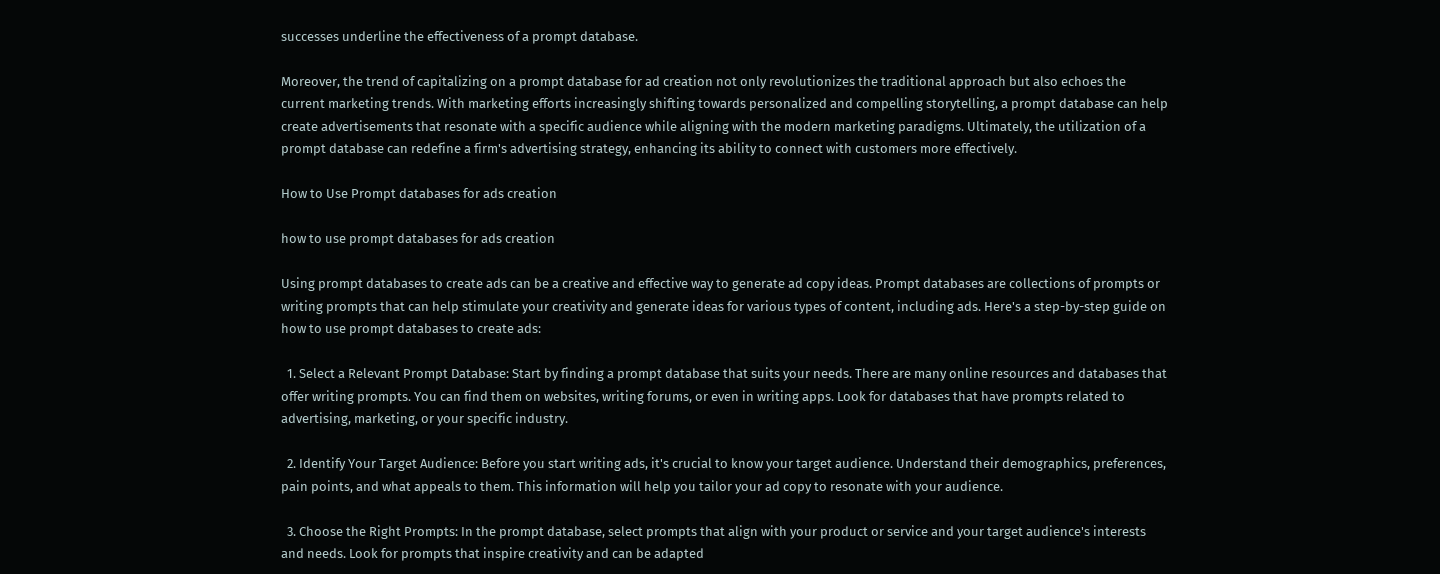successes underline the effectiveness of a prompt database.

Moreover, the trend of capitalizing on a prompt database for ad creation not only revolutionizes the traditional approach but also echoes the current marketing trends. With marketing efforts increasingly shifting towards personalized and compelling storytelling, a prompt database can help create advertisements that resonate with a specific audience while aligning with the modern marketing paradigms. Ultimately, the utilization of a prompt database can redefine a firm's advertising strategy, enhancing its ability to connect with customers more effectively.

How to Use Prompt databases for ads creation

how to use prompt databases for ads creation

Using prompt databases to create ads can be a creative and effective way to generate ad copy ideas. Prompt databases are collections of prompts or writing prompts that can help stimulate your creativity and generate ideas for various types of content, including ads. Here's a step-by-step guide on how to use prompt databases to create ads:

  1. Select a Relevant Prompt Database: Start by finding a prompt database that suits your needs. There are many online resources and databases that offer writing prompts. You can find them on websites, writing forums, or even in writing apps. Look for databases that have prompts related to advertising, marketing, or your specific industry.

  2. Identify Your Target Audience: Before you start writing ads, it's crucial to know your target audience. Understand their demographics, preferences, pain points, and what appeals to them. This information will help you tailor your ad copy to resonate with your audience.

  3. Choose the Right Prompts: In the prompt database, select prompts that align with your product or service and your target audience's interests and needs. Look for prompts that inspire creativity and can be adapted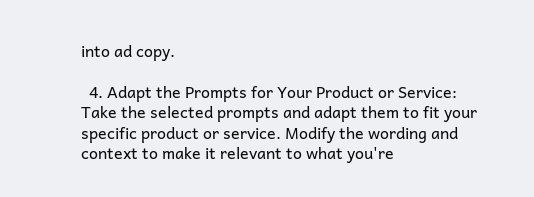into ad copy.

  4. Adapt the Prompts for Your Product or Service: Take the selected prompts and adapt them to fit your specific product or service. Modify the wording and context to make it relevant to what you're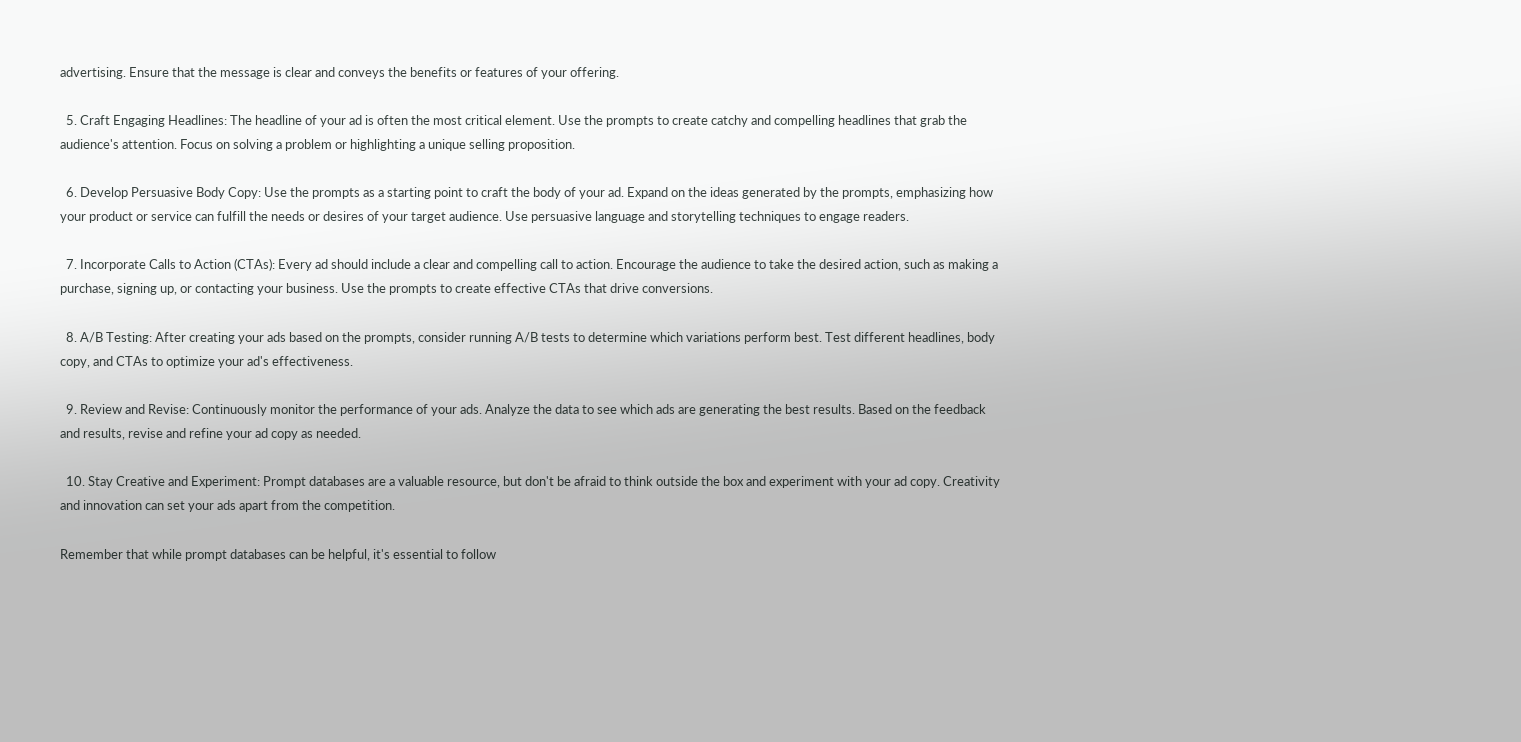advertising. Ensure that the message is clear and conveys the benefits or features of your offering.

  5. Craft Engaging Headlines: The headline of your ad is often the most critical element. Use the prompts to create catchy and compelling headlines that grab the audience's attention. Focus on solving a problem or highlighting a unique selling proposition.

  6. Develop Persuasive Body Copy: Use the prompts as a starting point to craft the body of your ad. Expand on the ideas generated by the prompts, emphasizing how your product or service can fulfill the needs or desires of your target audience. Use persuasive language and storytelling techniques to engage readers.

  7. Incorporate Calls to Action (CTAs): Every ad should include a clear and compelling call to action. Encourage the audience to take the desired action, such as making a purchase, signing up, or contacting your business. Use the prompts to create effective CTAs that drive conversions.

  8. A/B Testing: After creating your ads based on the prompts, consider running A/B tests to determine which variations perform best. Test different headlines, body copy, and CTAs to optimize your ad's effectiveness.

  9. Review and Revise: Continuously monitor the performance of your ads. Analyze the data to see which ads are generating the best results. Based on the feedback and results, revise and refine your ad copy as needed.

  10. Stay Creative and Experiment: Prompt databases are a valuable resource, but don't be afraid to think outside the box and experiment with your ad copy. Creativity and innovation can set your ads apart from the competition.

Remember that while prompt databases can be helpful, it's essential to follow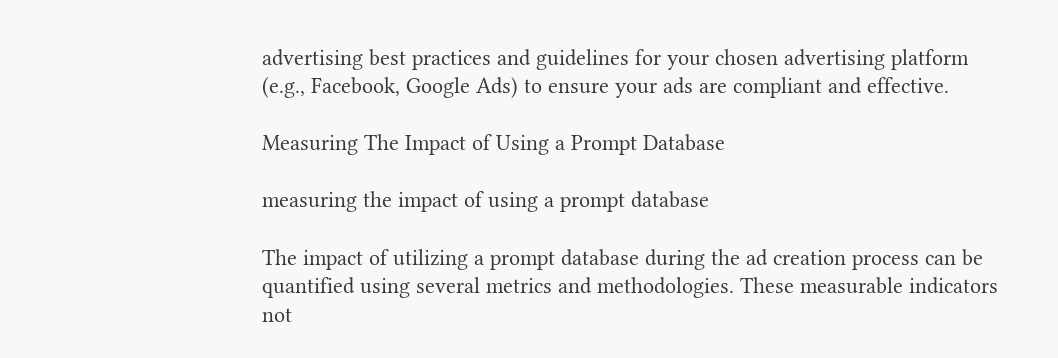advertising best practices and guidelines for your chosen advertising platform (e.g., Facebook, Google Ads) to ensure your ads are compliant and effective.

Measuring The Impact of Using a Prompt Database

measuring the impact of using a prompt database

The impact of utilizing a prompt database during the ad creation process can be quantified using several metrics and methodologies. These measurable indicators not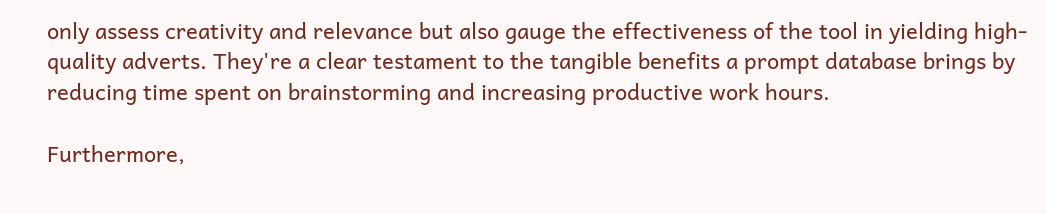only assess creativity and relevance but also gauge the effectiveness of the tool in yielding high-quality adverts. They're a clear testament to the tangible benefits a prompt database brings by reducing time spent on brainstorming and increasing productive work hours.

Furthermore,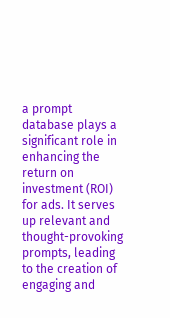a prompt database plays a significant role in enhancing the return on investment (ROI) for ads. It serves up relevant and thought-provoking prompts, leading to the creation of engaging and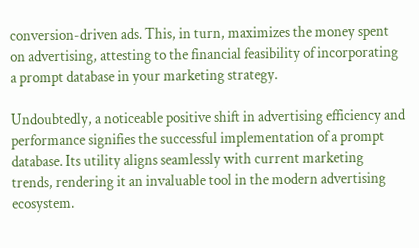conversion-driven ads. This, in turn, maximizes the money spent on advertising, attesting to the financial feasibility of incorporating a prompt database in your marketing strategy.

Undoubtedly, a noticeable positive shift in advertising efficiency and performance signifies the successful implementation of a prompt database. Its utility aligns seamlessly with current marketing trends, rendering it an invaluable tool in the modern advertising ecosystem.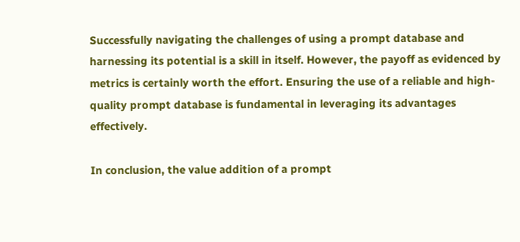Successfully navigating the challenges of using a prompt database and harnessing its potential is a skill in itself. However, the payoff as evidenced by metrics is certainly worth the effort. Ensuring the use of a reliable and high-quality prompt database is fundamental in leveraging its advantages effectively.

In conclusion, the value addition of a prompt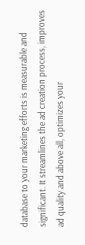database to your marketing efforts is measurable and significant. It streamlines the ad creation process, improves ad quality and above all, optimizes your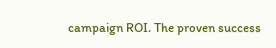campaign ROI. The proven success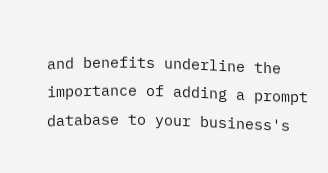and benefits underline the importance of adding a prompt database to your business's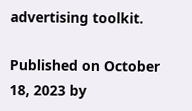advertising toolkit.

Published on October 18, 2023 by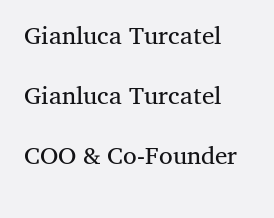Gianluca Turcatel

Gianluca Turcatel

COO & Co-Founder